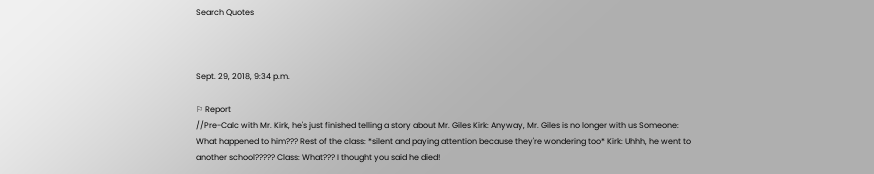Search Quotes



Sept. 29, 2018, 9:34 p.m.

⚐ Report
//Pre-Calc with Mr. Kirk, he's just finished telling a story about Mr. Giles Kirk: Anyway, Mr. Giles is no longer with us Someone: What happened to him??? Rest of the class: *silent and paying attention because they're wondering too* Kirk: Uhhh, he went to another school????? Class: What??? I thought you said he died!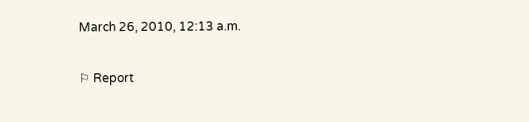March 26, 2010, 12:13 a.m.

⚐ Report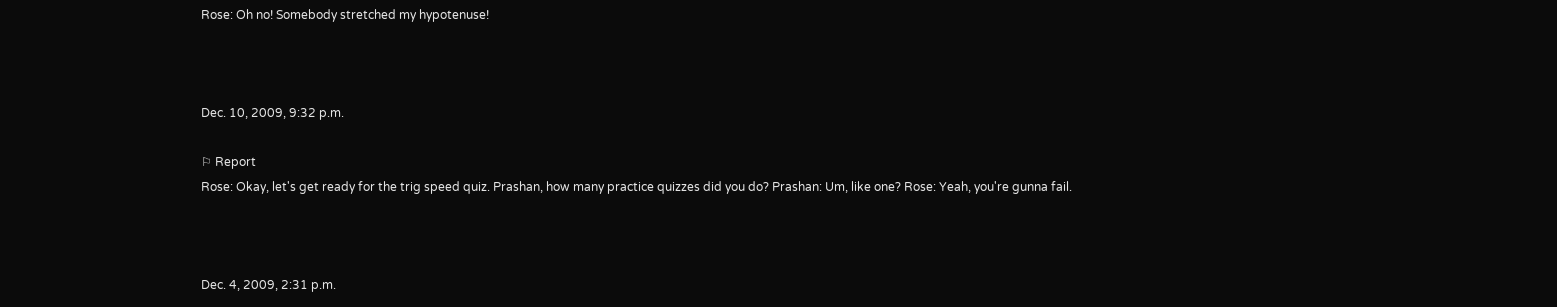Rose: Oh no! Somebody stretched my hypotenuse!



Dec. 10, 2009, 9:32 p.m.

⚐ Report
Rose: Okay, let's get ready for the trig speed quiz. Prashan, how many practice quizzes did you do? Prashan: Um, like one? Rose: Yeah, you're gunna fail.



Dec. 4, 2009, 2:31 p.m.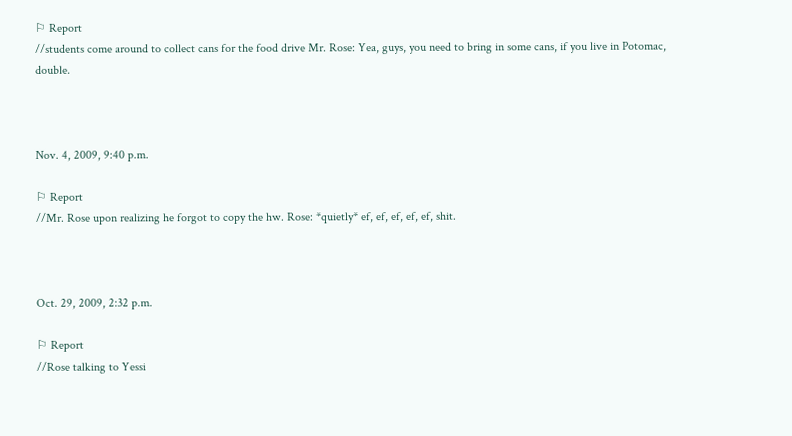⚐ Report
//students come around to collect cans for the food drive Mr. Rose: Yea, guys, you need to bring in some cans, if you live in Potomac, double.



Nov. 4, 2009, 9:40 p.m.

⚐ Report
//Mr. Rose upon realizing he forgot to copy the hw. Rose: *quietly* ef, ef, ef, ef, ef, shit.



Oct. 29, 2009, 2:32 p.m.

⚐ Report
//Rose talking to Yessi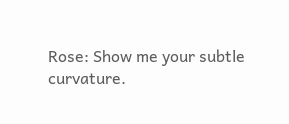Rose: Show me your subtle curvature.